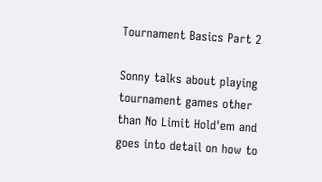Tournament Basics Part 2

Sonny talks about playing tournament games other than No Limit Hold'em and goes into detail on how to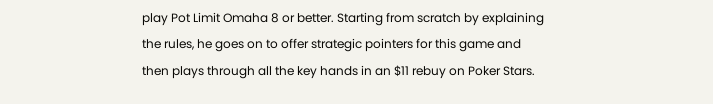play Pot Limit Omaha 8 or better. Starting from scratch by explaining the rules, he goes on to offer strategic pointers for this game and then plays through all the key hands in an $11 rebuy on Poker Stars.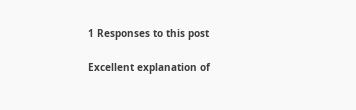1 Responses to this post

Excellent explanation of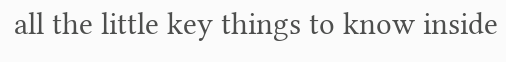all the little key things to know inside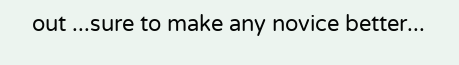out ...sure to make any novice better...